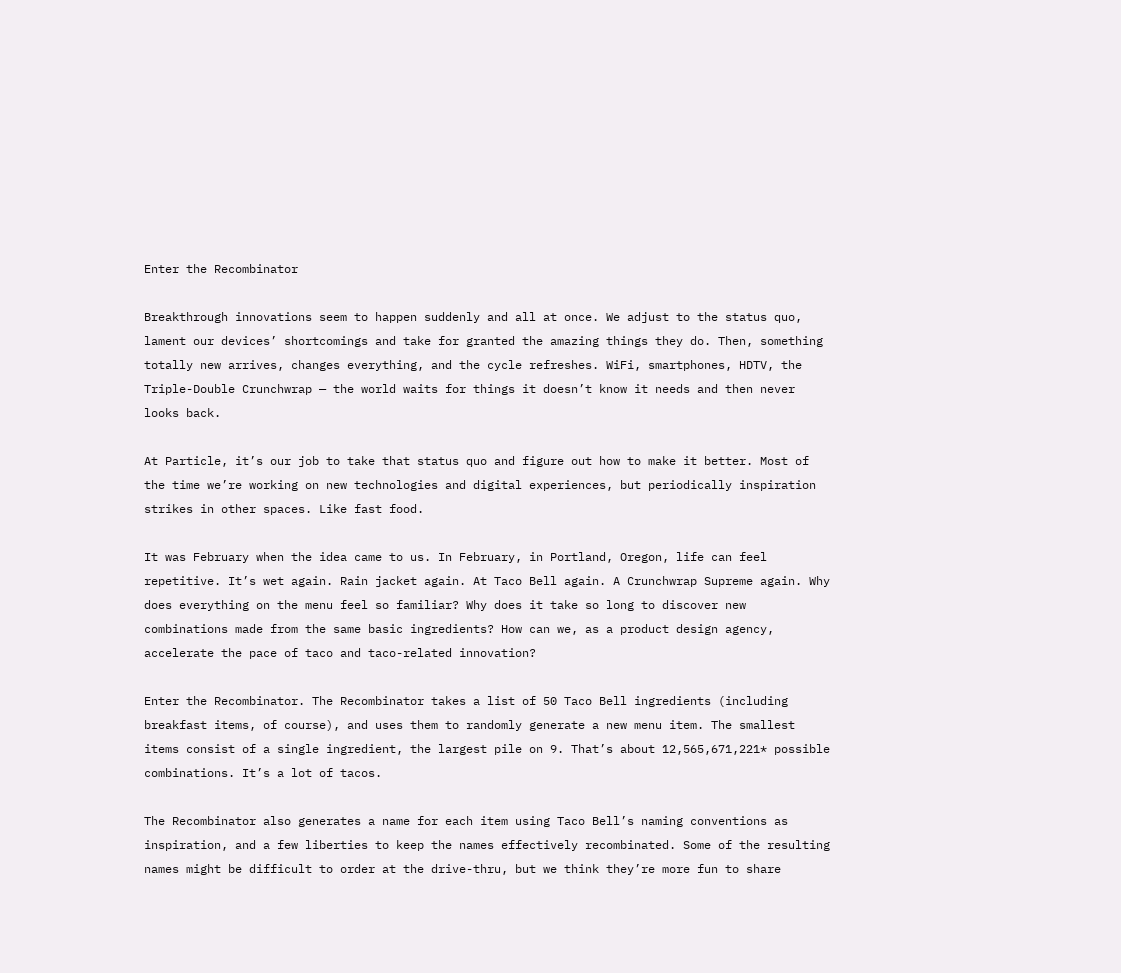Enter the Recombinator

Breakthrough innovations seem to happen suddenly and all at once. We adjust to the status quo, lament our devices’ shortcomings and take for granted the amazing things they do. Then, something totally new arrives, changes everything, and the cycle refreshes. WiFi, smartphones, HDTV, the Triple-Double Crunchwrap — the world waits for things it doesn’t know it needs and then never looks back.

At Particle, it’s our job to take that status quo and figure out how to make it better. Most of the time we’re working on new technologies and digital experiences, but periodically inspiration strikes in other spaces. Like fast food.

It was February when the idea came to us. In February, in Portland, Oregon, life can feel repetitive. It’s wet again. Rain jacket again. At Taco Bell again. A Crunchwrap Supreme again. Why does everything on the menu feel so familiar? Why does it take so long to discover new combinations made from the same basic ingredients? How can we, as a product design agency, accelerate the pace of taco and taco-related innovation?

Enter the Recombinator. The Recombinator takes a list of 50 Taco Bell ingredients (including breakfast items, of course), and uses them to randomly generate a new menu item. The smallest items consist of a single ingredient, the largest pile on 9. That’s about 12,565,671,221* possible combinations. It’s a lot of tacos.

The Recombinator also generates a name for each item using Taco Bell’s naming conventions as inspiration, and a few liberties to keep the names effectively recombinated. Some of the resulting names might be difficult to order at the drive-thru, but we think they’re more fun to share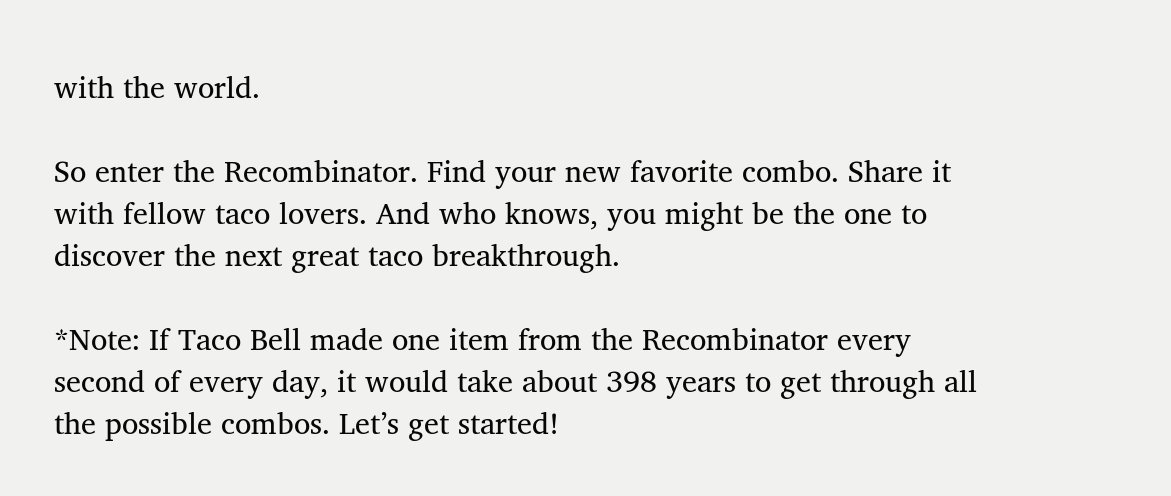with the world.

So enter the Recombinator. Find your new favorite combo. Share it with fellow taco lovers. And who knows, you might be the one to discover the next great taco breakthrough.

*Note: If Taco Bell made one item from the Recombinator every second of every day, it would take about 398 years to get through all the possible combos. Let’s get started!